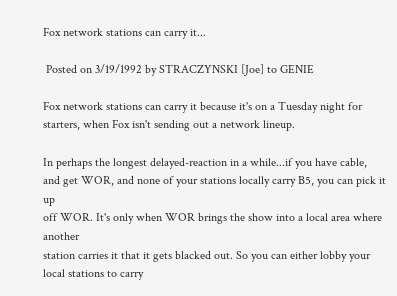Fox network stations can carry it...

 Posted on 3/19/1992 by STRACZYNSKI [Joe] to GENIE

Fox network stations can carry it because it's on a Tuesday night for
starters, when Fox isn't sending out a network lineup.

In perhaps the longest delayed-reaction in a while...if you have cable,
and get WOR, and none of your stations locally carry B5, you can pick it up
off WOR. It's only when WOR brings the show into a local area where another
station carries it that it gets blacked out. So you can either lobby your
local stations to carry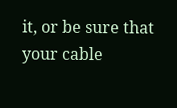it, or be sure that your cable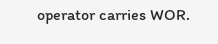operator carries WOR.